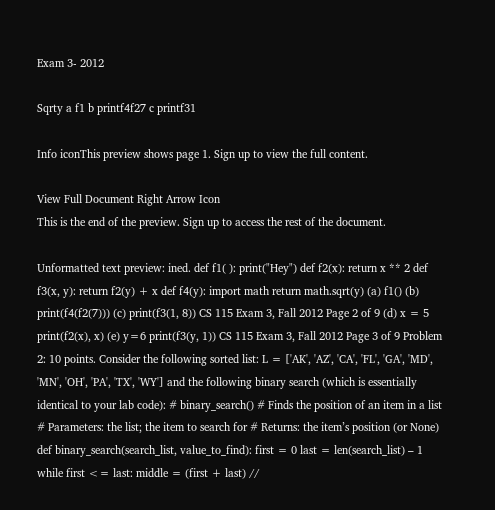Exam 3- 2012

Sqrty a f1 b printf4f27 c printf31

Info iconThis preview shows page 1. Sign up to view the full content.

View Full Document Right Arrow Icon
This is the end of the preview. Sign up to access the rest of the document.

Unformatted text preview: ined. def f1( ): print("Hey") def f2(x): return x ** 2 def f3(x, y): return f2(y) + x def f4(y): import math return math.sqrt(y) (a) f1() (b) print(f4(f2(7))) (c) print(f3(1, 8)) CS 115 Exam 3, Fall 2012 Page 2 of 9 (d) x = 5 print(f2(x), x) (e) y=6 print(f3(y, 1)) CS 115 Exam 3, Fall 2012 Page 3 of 9 Problem 2: 10 points. Consider the following sorted list: L = ['AK', 'AZ', 'CA', 'FL', 'GA', 'MD', 'MN', 'OH', 'PA', 'TX', 'WY'] and the following binary search (which is essentially identical to your lab code): # binary_search() # Finds the position of an item in a list # Parameters: the list; the item to search for # Returns: the item’s position (or None) def binary_search(search_list, value_to_find): first = 0 last = len(search_list) – 1 while first <= last: middle = (first + last) //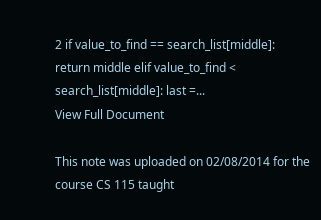2 if value_to_find == search_list[middle]: return middle elif value_to_find < search_list[middle]: last =...
View Full Document

This note was uploaded on 02/08/2014 for the course CS 115 taught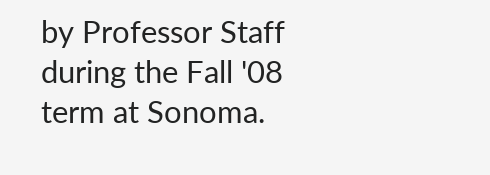by Professor Staff during the Fall '08 term at Sonoma.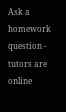Ask a homework question - tutors are online